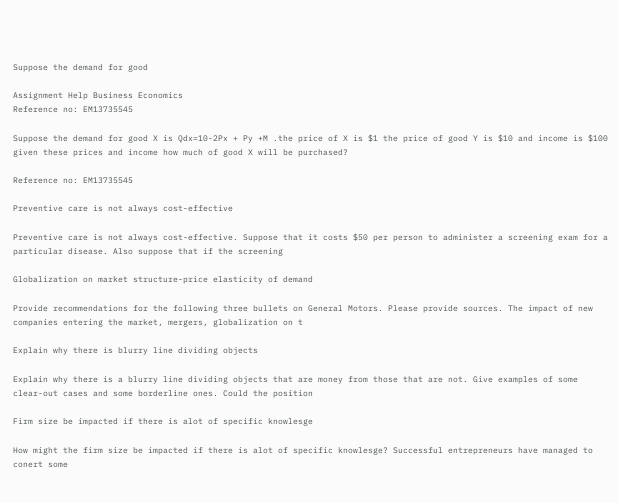Suppose the demand for good

Assignment Help Business Economics
Reference no: EM13735545

Suppose the demand for good X is Qdx=10-2Px + Py +M .the price of X is $1 the price of good Y is $10 and income is $100 given these prices and income how much of good X will be purchased?

Reference no: EM13735545

Preventive care is not always cost-effective

Preventive care is not always cost-effective. Suppose that it costs $50 per person to administer a screening exam for a particular disease. Also suppose that if the screening

Globalization on market structure-price elasticity of demand

Provide recommendations for the following three bullets on General Motors. Please provide sources. The impact of new companies entering the market, mergers, globalization on t

Explain why there is blurry line dividing objects

Explain why there is a blurry line dividing objects that are money from those that are not. Give examples of some clear-out cases and some borderline ones. Could the position

Firm size be impacted if there is alot of specific knowlesge

How might the firm size be impacted if there is alot of specific knowlesge? Successful entrepreneurs have managed to conert some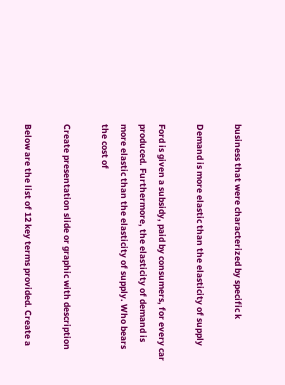business that were characterized by specific k

Demand is more elastic than the elasticity of supply

Ford is given a subsidy, paid by consumers, for every car produced. Furthermore, the elasticity of demand is more elastic than the elasticity of supply. Who bears the cost of

Create presentation slide or graphic with description

Below are the list of 12 key terms provided. Create a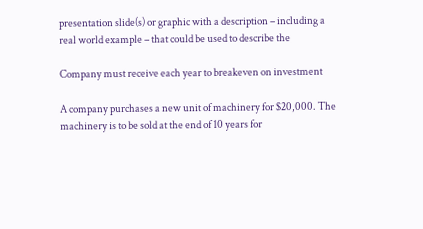presentation slide(s) or graphic with a description – including a real world example – that could be used to describe the

Company must receive each year to breakeven on investment

A company purchases a new unit of machinery for $20,000. The machinery is to be sold at the end of 10 years for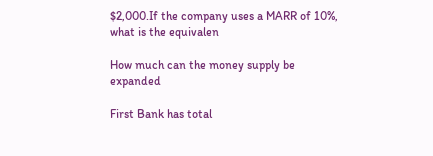$2,000.If the company uses a MARR of 10%, what is the equivalen

How much can the money supply be expanded

First Bank has total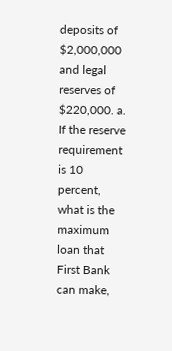deposits of $2,000,000 and legal reserves of $220,000. a. If the reserve requirement is 10 percent, what is the maximum loan that First Bank can make,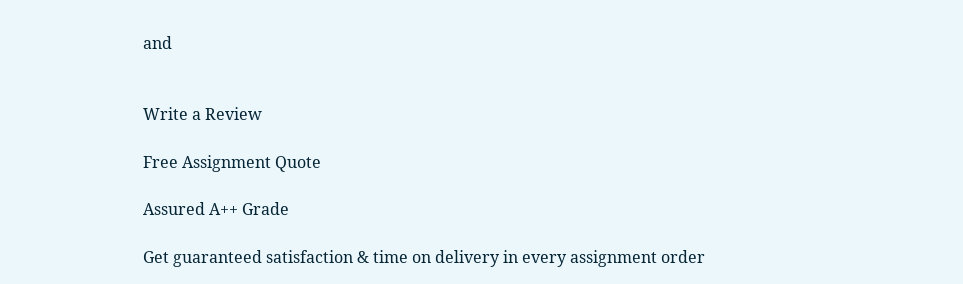and


Write a Review

Free Assignment Quote

Assured A++ Grade

Get guaranteed satisfaction & time on delivery in every assignment order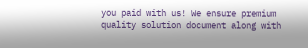you paid with us! We ensure premium quality solution document along with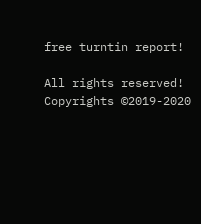free turntin report!

All rights reserved! Copyrights ©2019-2020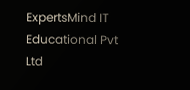ExpertsMind IT Educational Pvt Ltd